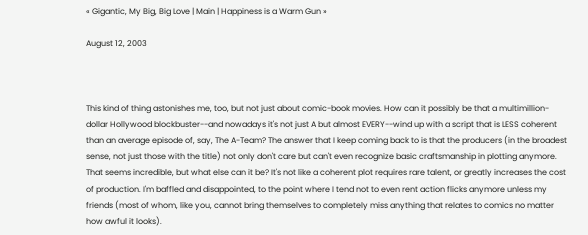« Gigantic, My Big, Big Love | Main | Happiness is a Warm Gun »

August 12, 2003



This kind of thing astonishes me, too, but not just about comic-book movies. How can it possibly be that a multimillion-dollar Hollywood blockbuster--and nowadays it's not just A but almost EVERY--wind up with a script that is LESS coherent than an average episode of, say, The A-Team? The answer that I keep coming back to is that the producers (in the broadest sense, not just those with the title) not only don't care but can't even recognize basic craftsmanship in plotting anymore. That seems incredible, but what else can it be? It's not like a coherent plot requires rare talent, or greatly increases the cost of production. I'm baffled and disappointed, to the point where I tend not to even rent action flicks anymore unless my friends (most of whom, like you, cannot bring themselves to completely miss anything that relates to comics no matter how awful it looks).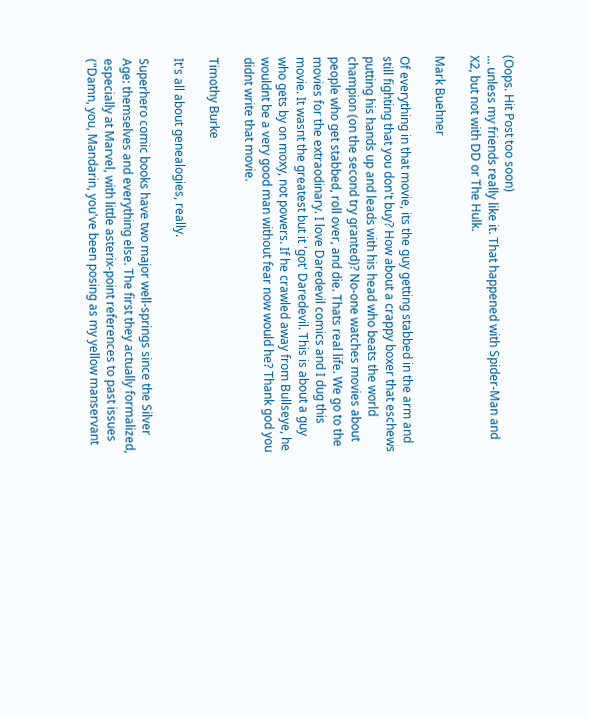(Oops. Hit Post too soon)
... unless my friends really like it. That happened with Spider-Man and X2, but not with DD or The Hulk.

Mark Buehner

Of everything in that movie, its the guy getting stabbed in the arm and still fighting that you don't buy? How about a crappy boxer that eschews putting his hands up and leads with his head who beats the world champion (on the second try granted)? No-one watches movies about people who get stabbed, roll over, and die. Thats real life. We go to the movies for the extraodinary. I love Daredevil comics and I dug this movie. It wasnt the greatest but it 'got' Daredevil. This is about a guy who gets by on moxy, not powers. If he crawled away from Bullseye, he wouldnt be a very good man without fear now would he? Thank god you didnt write that movie.

Timothy Burke

It's all about genealogies, really.

Superhero comic books have two major well-springs since the Silver Age: themselves and everything else. The first they actually formalized, especially at Marvel, with little asterix-point references to past issues ("Damn, you, Mandarin, you've been posing as my yellow manservant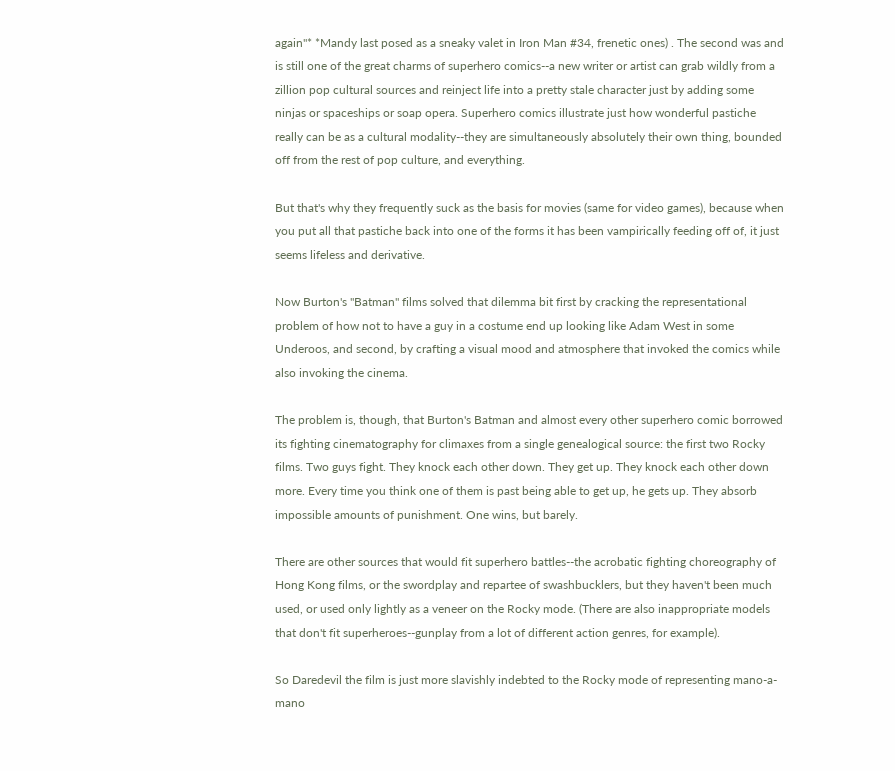again"* *Mandy last posed as a sneaky valet in Iron Man #34, frenetic ones) . The second was and is still one of the great charms of superhero comics--a new writer or artist can grab wildly from a zillion pop cultural sources and reinject life into a pretty stale character just by adding some ninjas or spaceships or soap opera. Superhero comics illustrate just how wonderful pastiche really can be as a cultural modality--they are simultaneously absolutely their own thing, bounded off from the rest of pop culture, and everything.

But that's why they frequently suck as the basis for movies (same for video games), because when you put all that pastiche back into one of the forms it has been vampirically feeding off of, it just seems lifeless and derivative.

Now Burton's "Batman" films solved that dilemma bit first by cracking the representational problem of how not to have a guy in a costume end up looking like Adam West in some Underoos, and second, by crafting a visual mood and atmosphere that invoked the comics while also invoking the cinema.

The problem is, though, that Burton's Batman and almost every other superhero comic borrowed its fighting cinematography for climaxes from a single genealogical source: the first two Rocky films. Two guys fight. They knock each other down. They get up. They knock each other down more. Every time you think one of them is past being able to get up, he gets up. They absorb impossible amounts of punishment. One wins, but barely.

There are other sources that would fit superhero battles--the acrobatic fighting choreography of Hong Kong films, or the swordplay and repartee of swashbucklers, but they haven't been much used, or used only lightly as a veneer on the Rocky mode. (There are also inappropriate models that don't fit superheroes--gunplay from a lot of different action genres, for example).

So Daredevil the film is just more slavishly indebted to the Rocky mode of representing mano-a-mano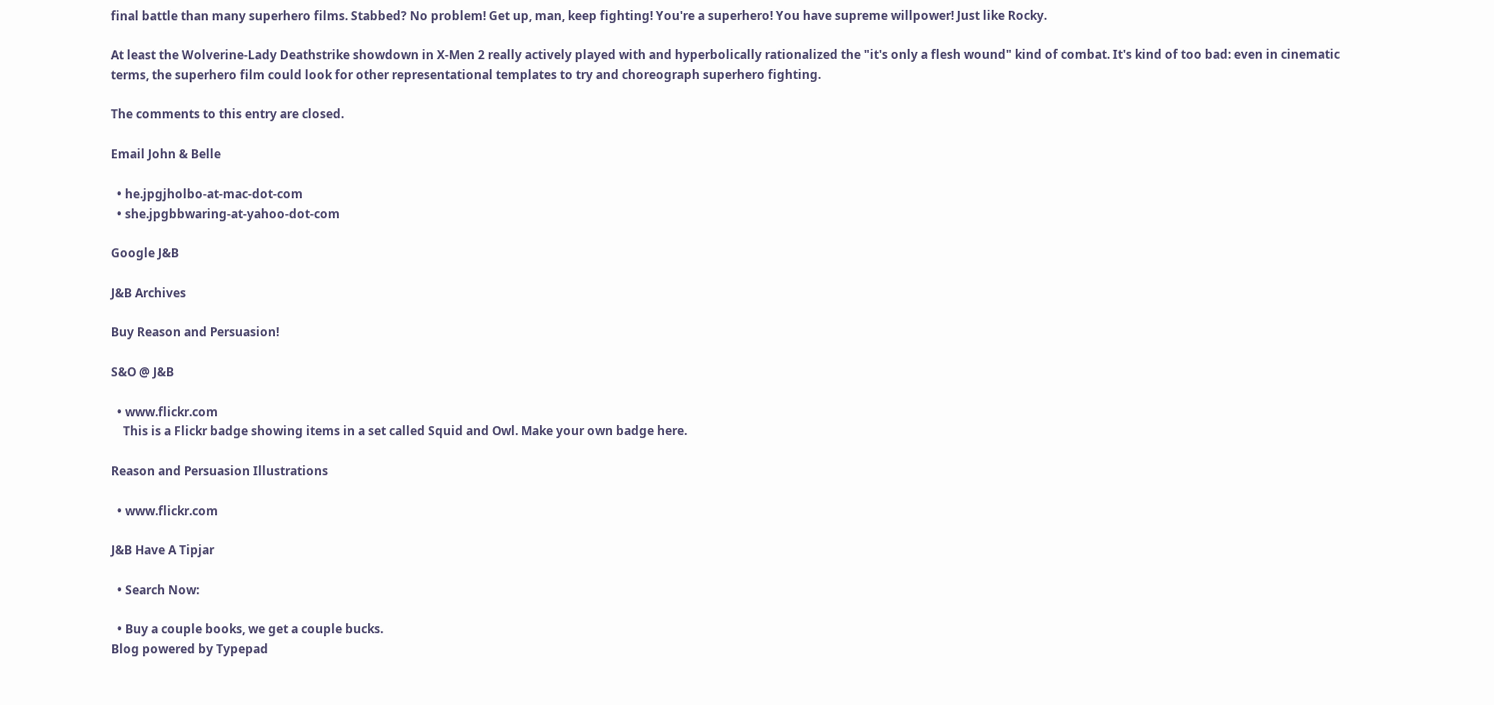final battle than many superhero films. Stabbed? No problem! Get up, man, keep fighting! You're a superhero! You have supreme willpower! Just like Rocky.

At least the Wolverine-Lady Deathstrike showdown in X-Men 2 really actively played with and hyperbolically rationalized the "it's only a flesh wound" kind of combat. It's kind of too bad: even in cinematic terms, the superhero film could look for other representational templates to try and choreograph superhero fighting.

The comments to this entry are closed.

Email John & Belle

  • he.jpgjholbo-at-mac-dot-com
  • she.jpgbbwaring-at-yahoo-dot-com

Google J&B

J&B Archives

Buy Reason and Persuasion!

S&O @ J&B

  • www.flickr.com
    This is a Flickr badge showing items in a set called Squid and Owl. Make your own badge here.

Reason and Persuasion Illustrations

  • www.flickr.com

J&B Have A Tipjar

  • Search Now:

  • Buy a couple books, we get a couple bucks.
Blog powered by Typepad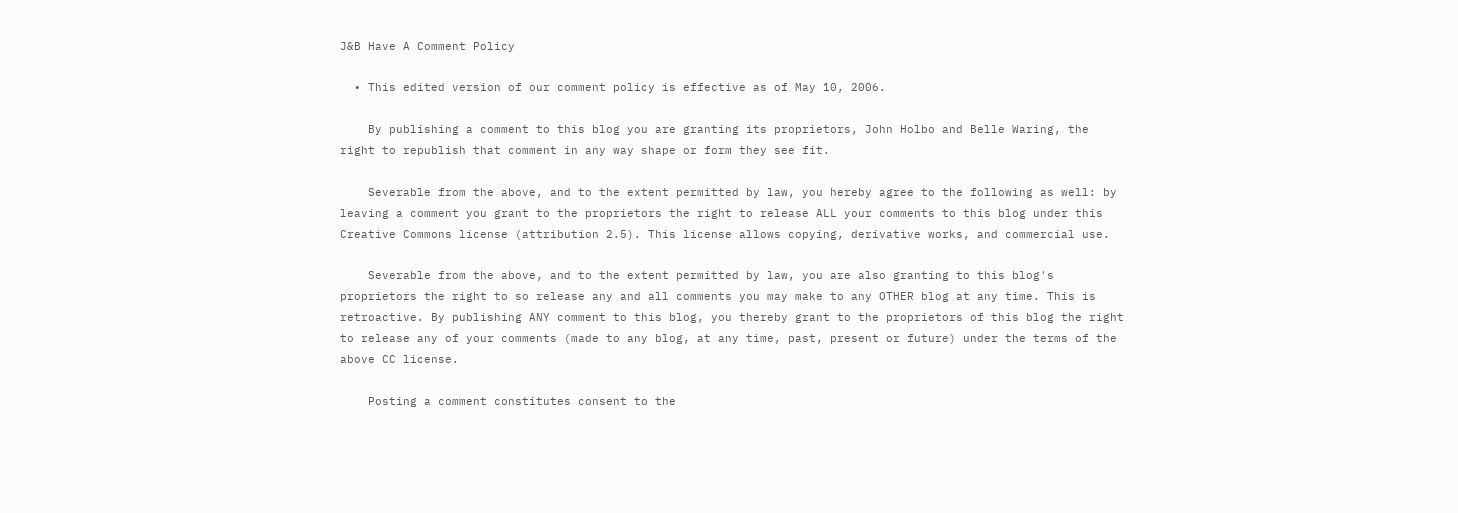J&B Have A Comment Policy

  • This edited version of our comment policy is effective as of May 10, 2006.

    By publishing a comment to this blog you are granting its proprietors, John Holbo and Belle Waring, the right to republish that comment in any way shape or form they see fit.

    Severable from the above, and to the extent permitted by law, you hereby agree to the following as well: by leaving a comment you grant to the proprietors the right to release ALL your comments to this blog under this Creative Commons license (attribution 2.5). This license allows copying, derivative works, and commercial use.

    Severable from the above, and to the extent permitted by law, you are also granting to this blog's proprietors the right to so release any and all comments you may make to any OTHER blog at any time. This is retroactive. By publishing ANY comment to this blog, you thereby grant to the proprietors of this blog the right to release any of your comments (made to any blog, at any time, past, present or future) under the terms of the above CC license.

    Posting a comment constitutes consent to the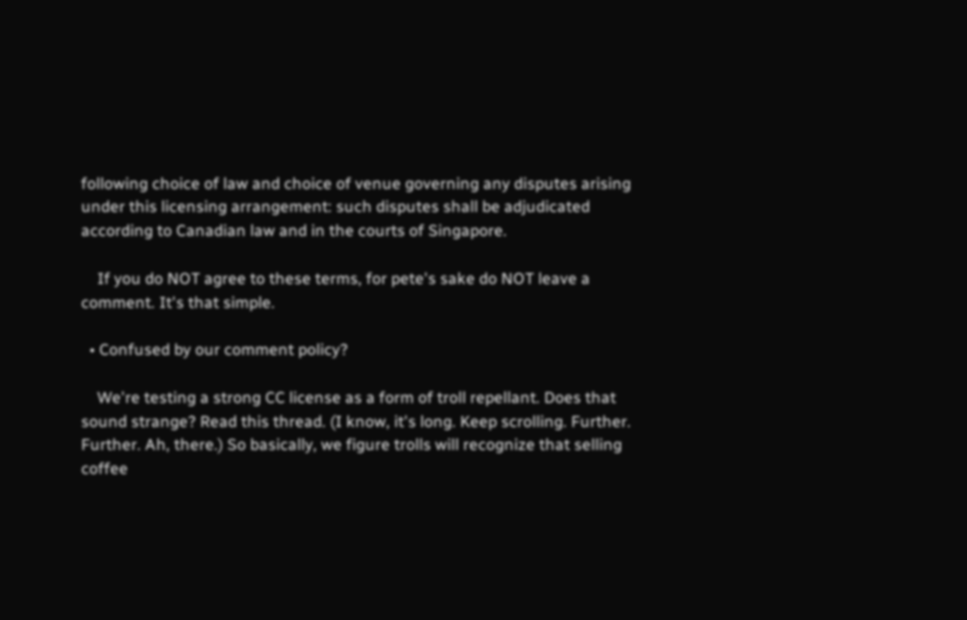following choice of law and choice of venue governing any disputes arising under this licensing arrangement: such disputes shall be adjudicated according to Canadian law and in the courts of Singapore.

    If you do NOT agree to these terms, for pete's sake do NOT leave a comment. It's that simple.

  • Confused by our comment policy?

    We're testing a strong CC license as a form of troll repellant. Does that sound strange? Read this thread. (I know, it's long. Keep scrolling. Further. Further. Ah, there.) So basically, we figure trolls will recognize that selling coffee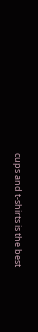cups and t-shirts is the best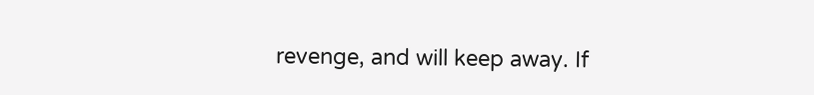revenge, and will keep away. If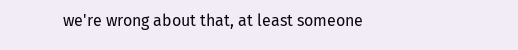we're wrong about that, at least someone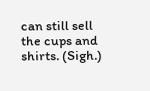can still sell the cups and shirts. (Sigh.)